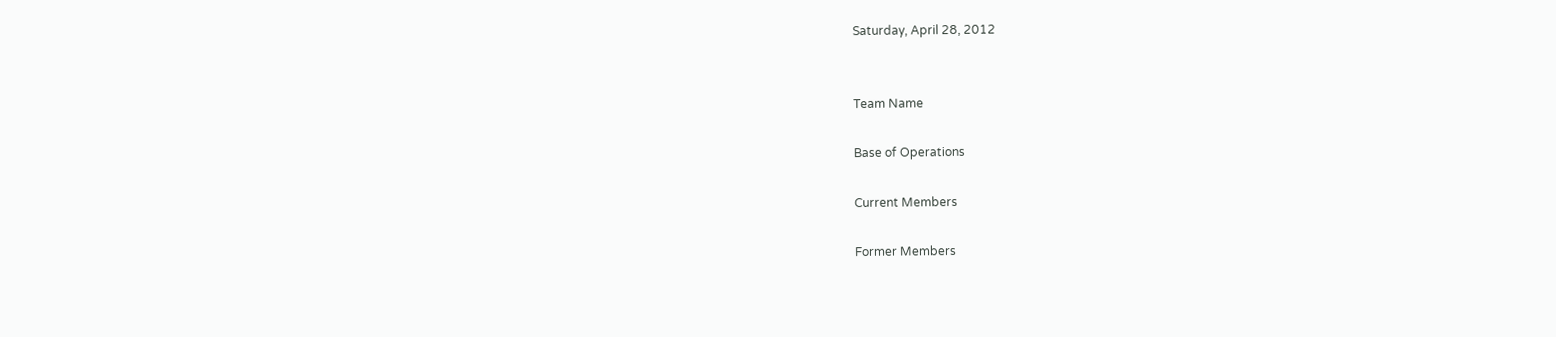Saturday, April 28, 2012


Team Name

Base of Operations

Current Members

Former Members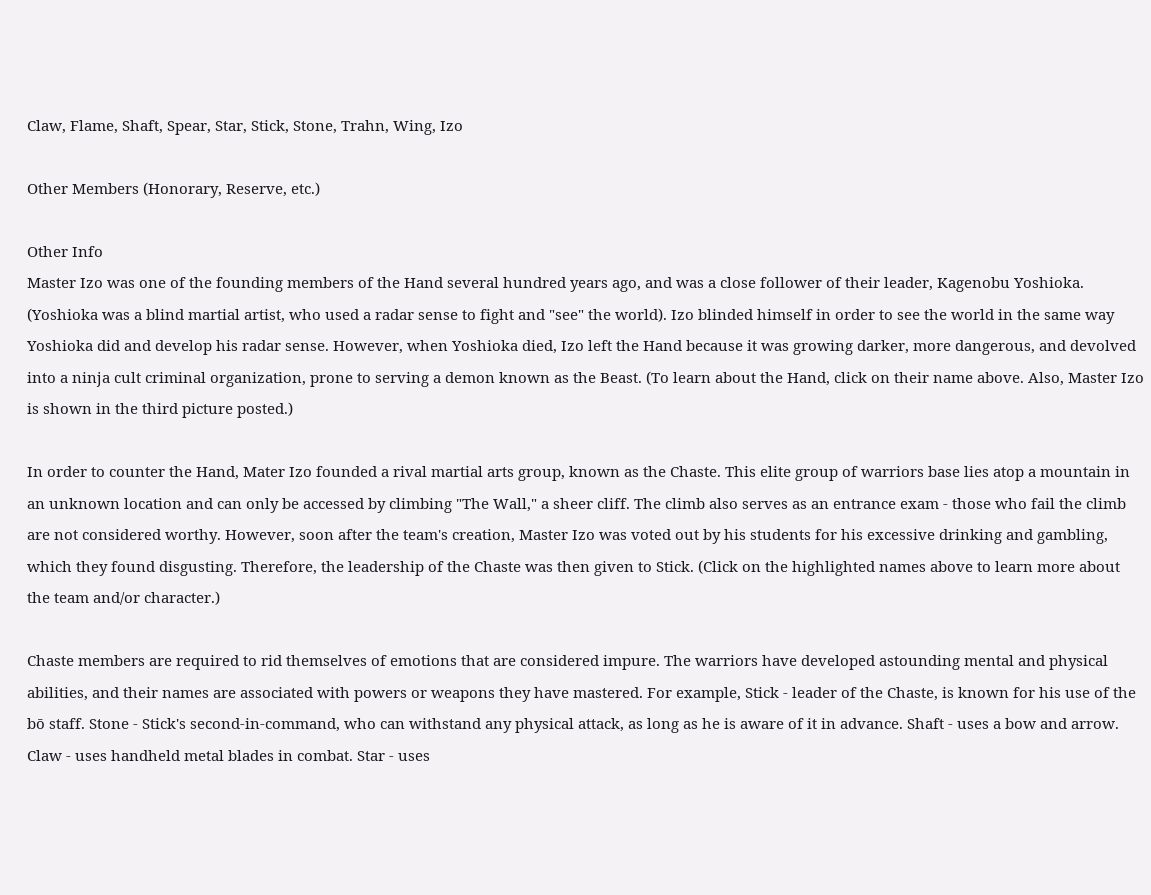Claw, Flame, Shaft, Spear, Star, Stick, Stone, Trahn, Wing, Izo

Other Members (Honorary, Reserve, etc.)

Other Info
Master Izo was one of the founding members of the Hand several hundred years ago, and was a close follower of their leader, Kagenobu Yoshioka. (Yoshioka was a blind martial artist, who used a radar sense to fight and "see" the world). Izo blinded himself in order to see the world in the same way Yoshioka did and develop his radar sense. However, when Yoshioka died, Izo left the Hand because it was growing darker, more dangerous, and devolved into a ninja cult criminal organization, prone to serving a demon known as the Beast. (To learn about the Hand, click on their name above. Also, Master Izo is shown in the third picture posted.)

In order to counter the Hand, Mater Izo founded a rival martial arts group, known as the Chaste. This elite group of warriors base lies atop a mountain in an unknown location and can only be accessed by climbing "The Wall," a sheer cliff. The climb also serves as an entrance exam - those who fail the climb are not considered worthy. However, soon after the team's creation, Master Izo was voted out by his students for his excessive drinking and gambling, which they found disgusting. Therefore, the leadership of the Chaste was then given to Stick. (Click on the highlighted names above to learn more about the team and/or character.)

Chaste members are required to rid themselves of emotions that are considered impure. The warriors have developed astounding mental and physical abilities, and their names are associated with powers or weapons they have mastered. For example, Stick - leader of the Chaste, is known for his use of the bō staff. Stone - Stick's second-in-command, who can withstand any physical attack, as long as he is aware of it in advance. Shaft - uses a bow and arrow. Claw - uses handheld metal blades in combat. Star - uses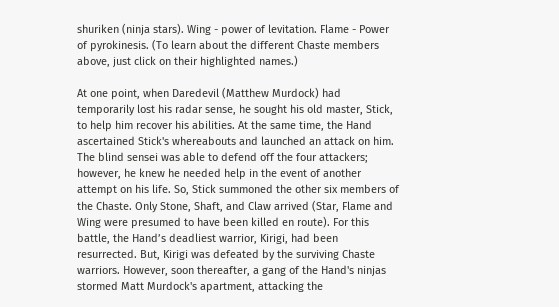shuriken (ninja stars). Wing - power of levitation. Flame - Power of pyrokinesis. (To learn about the different Chaste members above, just click on their highlighted names.)

At one point, when Daredevil (Matthew Murdock) had temporarily lost his radar sense, he sought his old master, Stick, to help him recover his abilities. At the same time, the Hand ascertained Stick's whereabouts and launched an attack on him. The blind sensei was able to defend off the four attackers; however, he knew he needed help in the event of another attempt on his life. So, Stick summoned the other six members of the Chaste. Only Stone, Shaft, and Claw arrived (Star, Flame and Wing were presumed to have been killed en route). For this battle, the Hand’s deadliest warrior, Kirigi, had been resurrected. But, Kirigi was defeated by the surviving Chaste warriors. However, soon thereafter, a gang of the Hand's ninjas stormed Matt Murdock's apartment, attacking the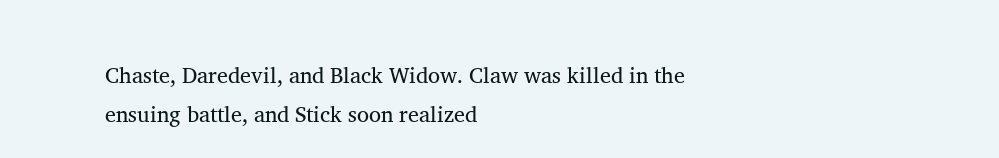Chaste, Daredevil, and Black Widow. Claw was killed in the ensuing battle, and Stick soon realized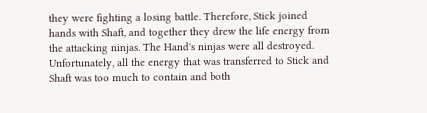they were fighting a losing battle. Therefore, Stick joined hands with Shaft, and together they drew the life energy from the attacking ninjas. The Hand's ninjas were all destroyed. Unfortunately, all the energy that was transferred to Stick and Shaft was too much to contain and both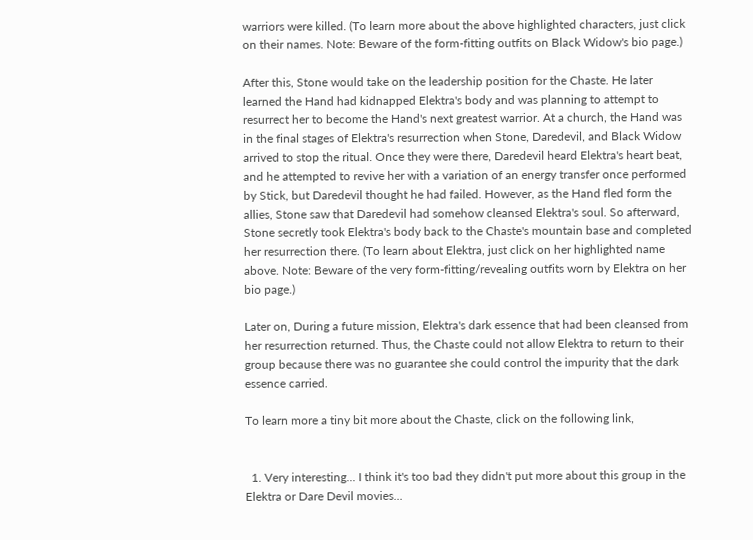warriors were killed. (To learn more about the above highlighted characters, just click on their names. Note: Beware of the form-fitting outfits on Black Widow's bio page.)

After this, Stone would take on the leadership position for the Chaste. He later learned the Hand had kidnapped Elektra's body and was planning to attempt to resurrect her to become the Hand's next greatest warrior. At a church, the Hand was in the final stages of Elektra's resurrection when Stone, Daredevil, and Black Widow arrived to stop the ritual. Once they were there, Daredevil heard Elektra's heart beat, and he attempted to revive her with a variation of an energy transfer once performed by Stick, but Daredevil thought he had failed. However, as the Hand fled form the allies, Stone saw that Daredevil had somehow cleansed Elektra's soul. So afterward, Stone secretly took Elektra's body back to the Chaste's mountain base and completed her resurrection there. (To learn about Elektra, just click on her highlighted name above. Note: Beware of the very form-fitting/revealing outfits worn by Elektra on her bio page.)

Later on, During a future mission, Elektra's dark essence that had been cleansed from her resurrection returned. Thus, the Chaste could not allow Elektra to return to their group because there was no guarantee she could control the impurity that the dark essence carried.

To learn more a tiny bit more about the Chaste, click on the following link,


  1. Very interesting... I think it's too bad they didn't put more about this group in the Elektra or Dare Devil movies...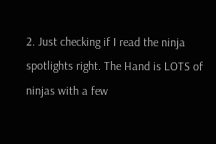2. Just checking if I read the ninja spotlights right. The Hand is LOTS of ninjas with a few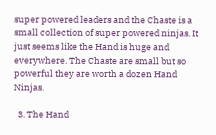super powered leaders and the Chaste is a small collection of super powered ninjas. It just seems like the Hand is huge and everywhere. The Chaste are small but so powerful they are worth a dozen Hand Ninjas.

  3. The Hand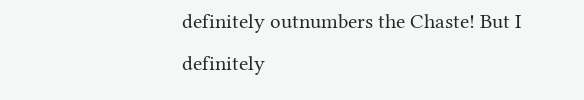definitely outnumbers the Chaste! But I definitely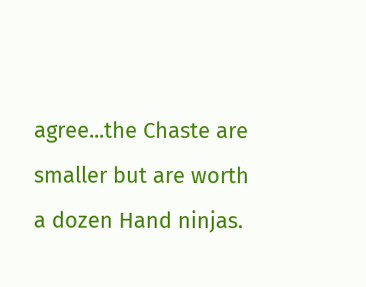agree...the Chaste are smaller but are worth a dozen Hand ninjas.